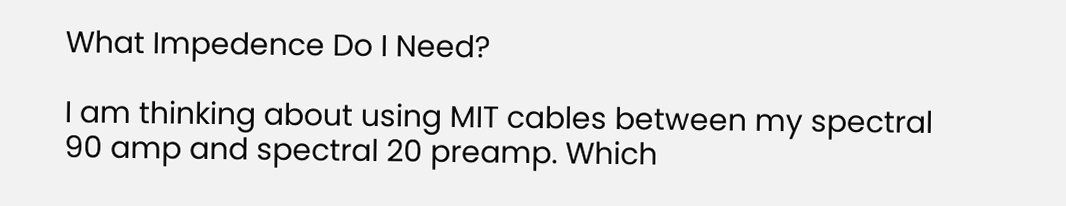What Impedence Do I Need?

I am thinking about using MIT cables between my spectral 90 amp and spectral 20 preamp. Which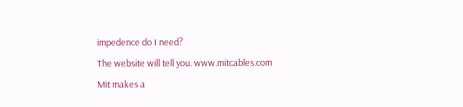impedence do I need?
The website will tell you. www.mitcables.com
Mit makes a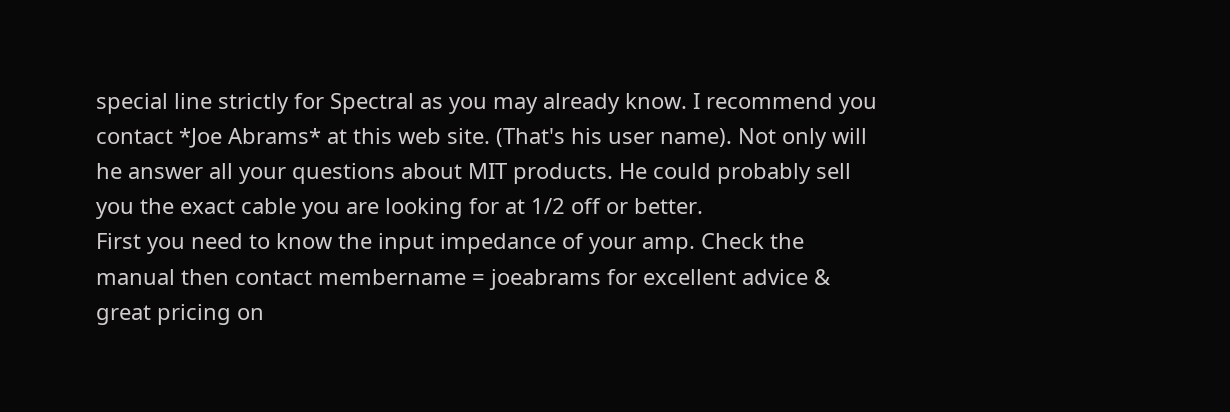special line strictly for Spectral as you may already know. I recommend you contact *Joe Abrams* at this web site. (That's his user name). Not only will he answer all your questions about MIT products. He could probably sell you the exact cable you are looking for at 1/2 off or better.
First you need to know the input impedance of your amp. Check the manual then contact membername = joeabrams for excellent advice & great pricing on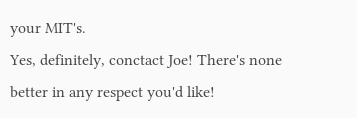your MIT's.
Yes, definitely, conctact Joe! There's none better in any respect you'd like!